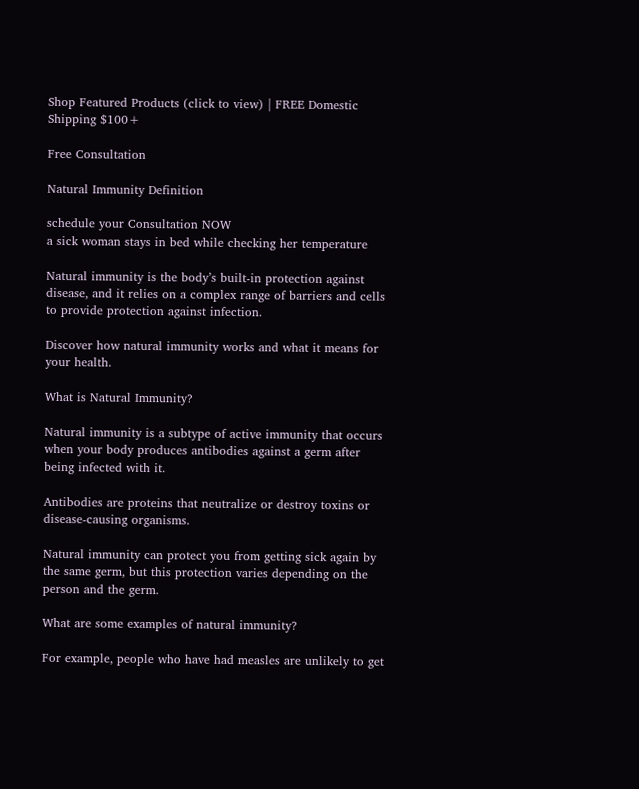Shop Featured Products (click to view) | FREE Domestic Shipping $100+

Free Consultation

Natural Immunity Definition

schedule your Consultation NOW
a sick woman stays in bed while checking her temperature

Natural immunity is the body’s built-in protection against disease, and it relies on a complex range of barriers and cells to provide protection against infection.

Discover how natural immunity works and what it means for your health.

What is Natural Immunity?

Natural immunity is a subtype of active immunity that occurs when your body produces antibodies against a germ after being infected with it.

Antibodies are proteins that neutralize or destroy toxins or disease-causing organisms.

Natural immunity can protect you from getting sick again by the same germ, but this protection varies depending on the person and the germ.

What are some examples of natural immunity?

For example, people who have had measles are unlikely to get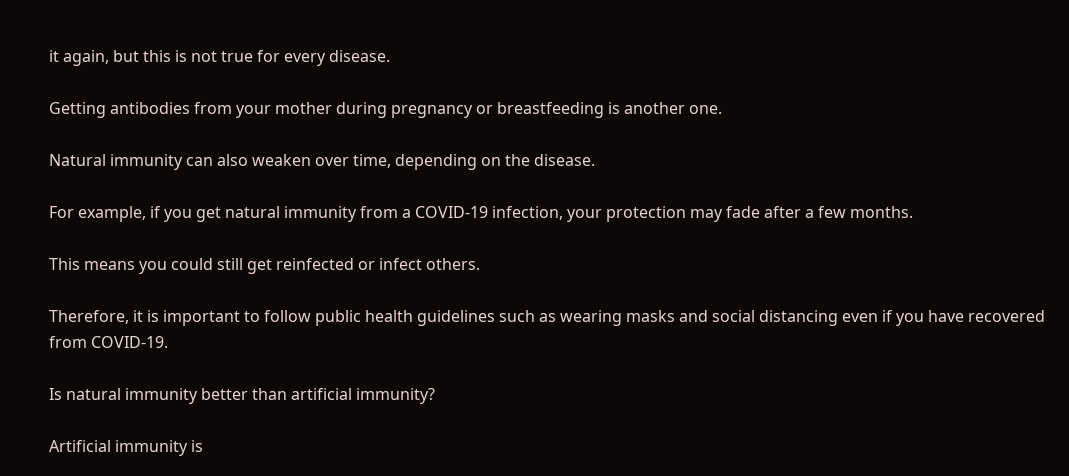it again, but this is not true for every disease.

Getting antibodies from your mother during pregnancy or breastfeeding is another one.

Natural immunity can also weaken over time, depending on the disease.

For example, if you get natural immunity from a COVID-19 infection, your protection may fade after a few months.

This means you could still get reinfected or infect others.

Therefore, it is important to follow public health guidelines such as wearing masks and social distancing even if you have recovered from COVID-19.

Is natural immunity better than artificial immunity?

Artificial immunity is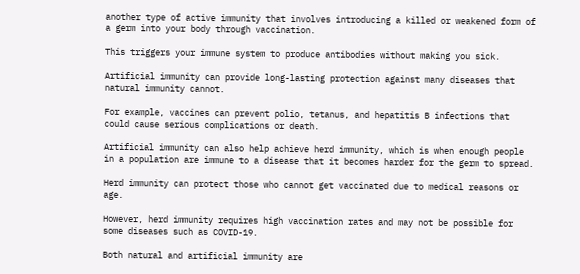another type of active immunity that involves introducing a killed or weakened form of a germ into your body through vaccination.

This triggers your immune system to produce antibodies without making you sick.

Artificial immunity can provide long-lasting protection against many diseases that natural immunity cannot.

For example, vaccines can prevent polio, tetanus, and hepatitis B infections that could cause serious complications or death.

Artificial immunity can also help achieve herd immunity, which is when enough people in a population are immune to a disease that it becomes harder for the germ to spread.

Herd immunity can protect those who cannot get vaccinated due to medical reasons or age.

However, herd immunity requires high vaccination rates and may not be possible for some diseases such as COVID-19.

Both natural and artificial immunity are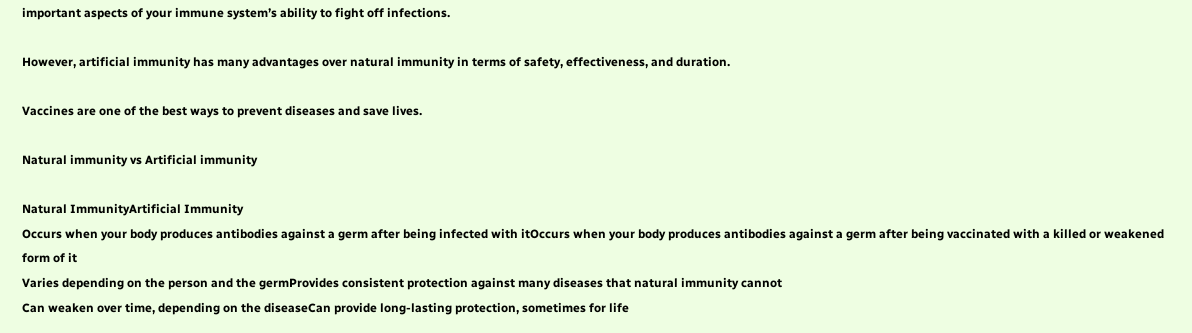important aspects of your immune system’s ability to fight off infections.

However, artificial immunity has many advantages over natural immunity in terms of safety, effectiveness, and duration.

Vaccines are one of the best ways to prevent diseases and save lives.

Natural immunity vs Artificial immunity

Natural ImmunityArtificial Immunity
Occurs when your body produces antibodies against a germ after being infected with itOccurs when your body produces antibodies against a germ after being vaccinated with a killed or weakened form of it
Varies depending on the person and the germProvides consistent protection against many diseases that natural immunity cannot
Can weaken over time, depending on the diseaseCan provide long-lasting protection, sometimes for life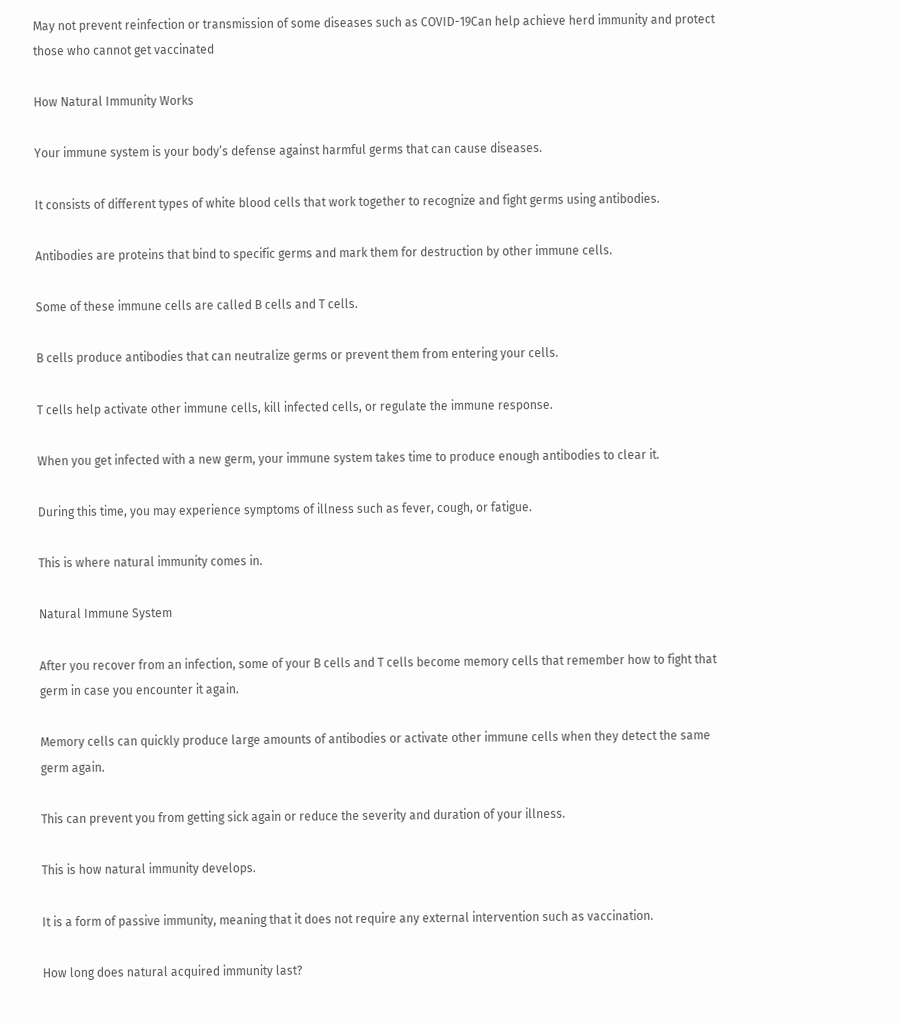May not prevent reinfection or transmission of some diseases such as COVID-19Can help achieve herd immunity and protect those who cannot get vaccinated

How Natural Immunity Works

Your immune system is your body’s defense against harmful germs that can cause diseases.

It consists of different types of white blood cells that work together to recognize and fight germs using antibodies.

Antibodies are proteins that bind to specific germs and mark them for destruction by other immune cells.

Some of these immune cells are called B cells and T cells.

B cells produce antibodies that can neutralize germs or prevent them from entering your cells.

T cells help activate other immune cells, kill infected cells, or regulate the immune response.

When you get infected with a new germ, your immune system takes time to produce enough antibodies to clear it.

During this time, you may experience symptoms of illness such as fever, cough, or fatigue.

This is where natural immunity comes in.

Natural Immune System

After you recover from an infection, some of your B cells and T cells become memory cells that remember how to fight that germ in case you encounter it again.

Memory cells can quickly produce large amounts of antibodies or activate other immune cells when they detect the same germ again.

This can prevent you from getting sick again or reduce the severity and duration of your illness.

This is how natural immunity develops.

It is a form of passive immunity, meaning that it does not require any external intervention such as vaccination.

How long does natural acquired immunity last?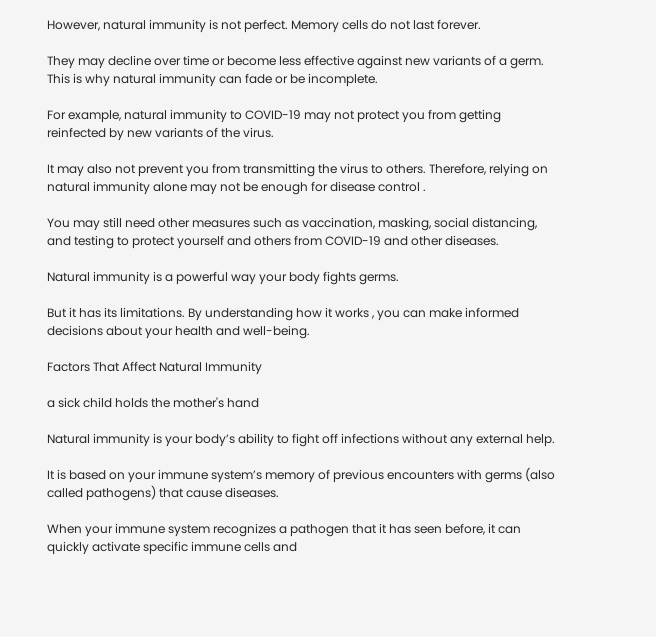However, natural immunity is not perfect. Memory cells do not last forever.

They may decline over time or become less effective against new variants of a germ. This is why natural immunity can fade or be incomplete.

For example, natural immunity to COVID-19 may not protect you from getting reinfected by new variants of the virus.

It may also not prevent you from transmitting the virus to others. Therefore, relying on natural immunity alone may not be enough for disease control .

You may still need other measures such as vaccination, masking, social distancing, and testing to protect yourself and others from COVID-19 and other diseases.

Natural immunity is a powerful way your body fights germs.

But it has its limitations. By understanding how it works , you can make informed decisions about your health and well-being.

Factors That Affect Natural Immunity

a sick child holds the mother's hand

Natural immunity is your body’s ability to fight off infections without any external help.

It is based on your immune system’s memory of previous encounters with germs (also called pathogens) that cause diseases.

When your immune system recognizes a pathogen that it has seen before, it can quickly activate specific immune cells and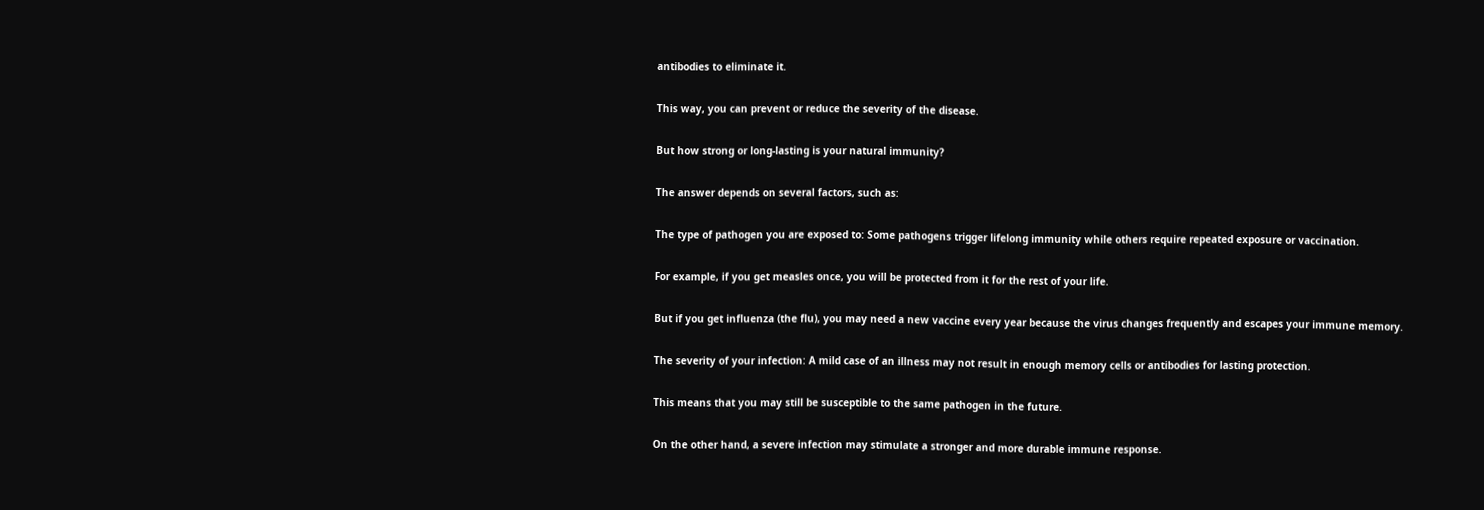antibodies to eliminate it.

This way, you can prevent or reduce the severity of the disease.

But how strong or long-lasting is your natural immunity?

The answer depends on several factors, such as:

The type of pathogen you are exposed to: Some pathogens trigger lifelong immunity while others require repeated exposure or vaccination.

For example, if you get measles once, you will be protected from it for the rest of your life.

But if you get influenza (the flu), you may need a new vaccine every year because the virus changes frequently and escapes your immune memory.

The severity of your infection: A mild case of an illness may not result in enough memory cells or antibodies for lasting protection.

This means that you may still be susceptible to the same pathogen in the future.

On the other hand, a severe infection may stimulate a stronger and more durable immune response.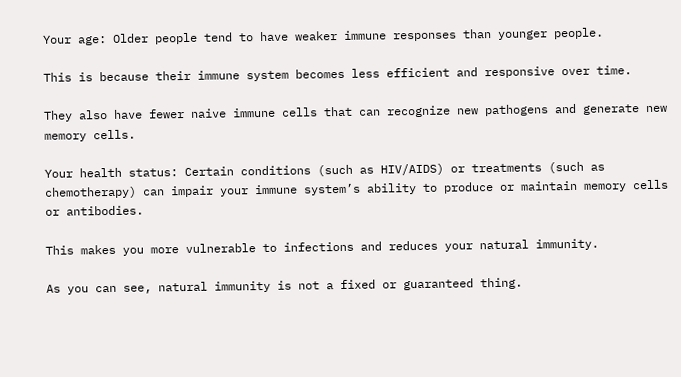Your age: Older people tend to have weaker immune responses than younger people.

This is because their immune system becomes less efficient and responsive over time.

They also have fewer naive immune cells that can recognize new pathogens and generate new memory cells.

Your health status: Certain conditions (such as HIV/AIDS) or treatments (such as chemotherapy) can impair your immune system’s ability to produce or maintain memory cells or antibodies.

This makes you more vulnerable to infections and reduces your natural immunity.

As you can see, natural immunity is not a fixed or guaranteed thing.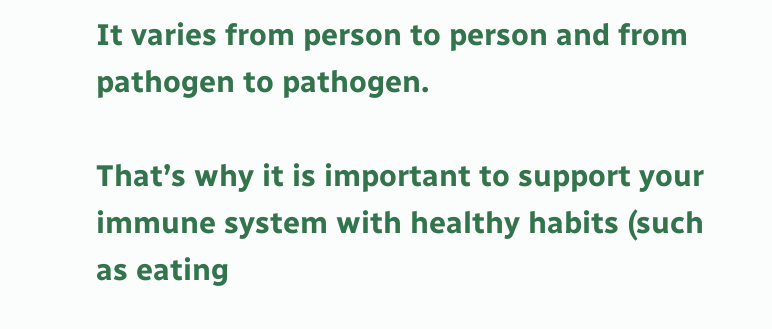It varies from person to person and from pathogen to pathogen.

That’s why it is important to support your immune system with healthy habits (such as eating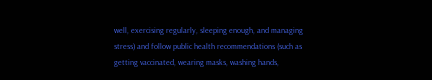well, exercising regularly, sleeping enough, and managing stress) and follow public health recommendations (such as getting vaccinated, wearing masks, washing hands,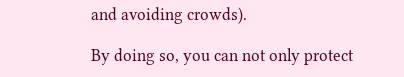and avoiding crowds).

By doing so, you can not only protect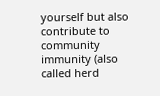yourself but also contribute to community immunity (also called herd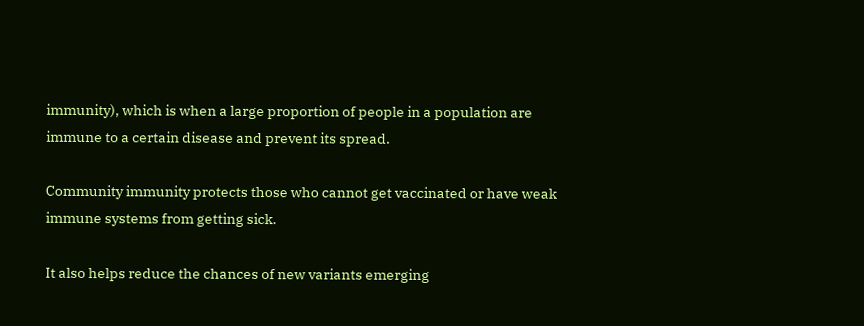immunity), which is when a large proportion of people in a population are immune to a certain disease and prevent its spread.

Community immunity protects those who cannot get vaccinated or have weak immune systems from getting sick.

It also helps reduce the chances of new variants emerging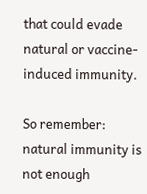that could evade natural or vaccine-induced immunity.

So remember: natural immunity is not enough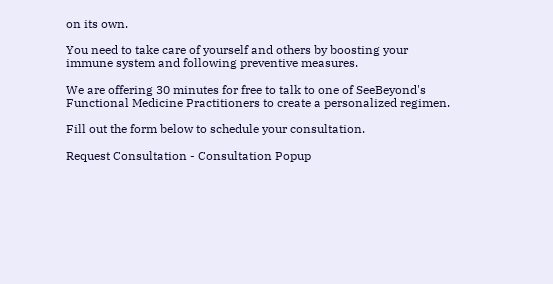on its own.

You need to take care of yourself and others by boosting your immune system and following preventive measures.

We are offering 30 minutes for free to talk to one of SeeBeyond's Functional Medicine Practitioners to create a personalized regimen.

Fill out the form below to schedule your consultation.

Request Consultation - Consultation Popup